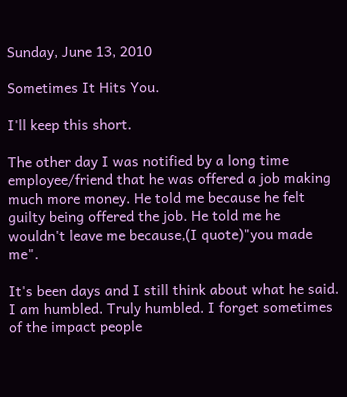Sunday, June 13, 2010

Sometimes It Hits You.

I'll keep this short.

The other day I was notified by a long time employee/friend that he was offered a job making much more money. He told me because he felt guilty being offered the job. He told me he wouldn't leave me because,(I quote)"you made me".

It's been days and I still think about what he said. I am humbled. Truly humbled. I forget sometimes of the impact people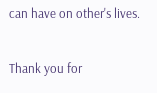can have on other's lives.

Thank you for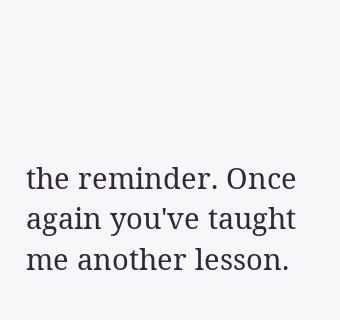the reminder. Once again you've taught me another lesson.